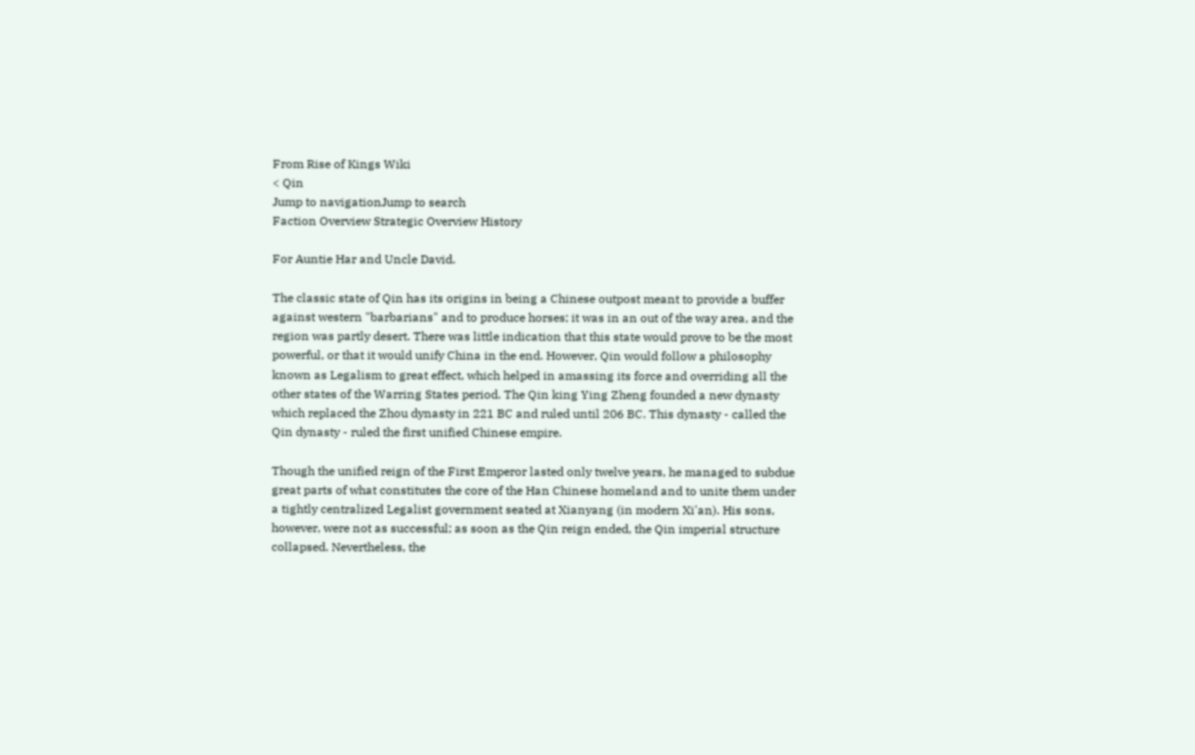From Rise of Kings Wiki
< Qin
Jump to navigationJump to search
Faction Overview Strategic Overview History

For Auntie Har and Uncle David.

The classic state of Qin has its origins in being a Chinese outpost meant to provide a buffer against western "barbarians" and to produce horses; it was in an out of the way area, and the region was partly desert. There was little indication that this state would prove to be the most powerful, or that it would unify China in the end. However, Qin would follow a philosophy known as Legalism to great effect, which helped in amassing its force and overriding all the other states of the Warring States period. The Qin king Ying Zheng founded a new dynasty which replaced the Zhou dynasty in 221 BC and ruled until 206 BC. This dynasty - called the Qin dynasty - ruled the first unified Chinese empire.

Though the unified reign of the First Emperor lasted only twelve years, he managed to subdue great parts of what constitutes the core of the Han Chinese homeland and to unite them under a tightly centralized Legalist government seated at Xianyang (in modern Xi'an). His sons, however, were not as successful; as soon as the Qin reign ended, the Qin imperial structure collapsed. Nevertheless, the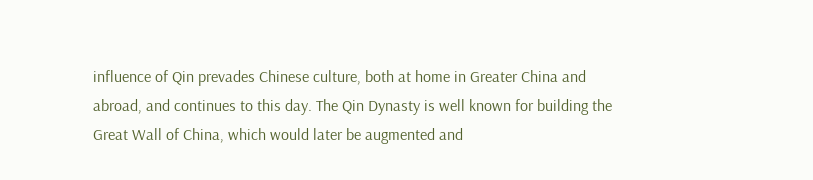influence of Qin prevades Chinese culture, both at home in Greater China and abroad, and continues to this day. The Qin Dynasty is well known for building the Great Wall of China, which would later be augmented and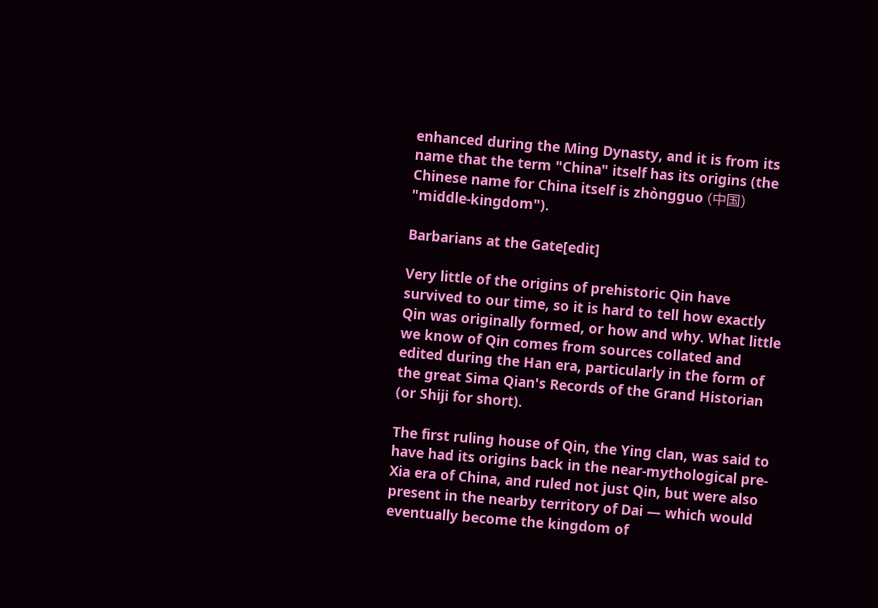enhanced during the Ming Dynasty, and it is from its name that the term "China" itself has its origins (the Chinese name for China itself is zhòngguo (中国) "middle-kingdom").

Barbarians at the Gate[edit]

Very little of the origins of prehistoric Qin have survived to our time, so it is hard to tell how exactly Qin was originally formed, or how and why. What little we know of Qin comes from sources collated and edited during the Han era, particularly in the form of the great Sima Qian's Records of the Grand Historian (or Shiji for short).

The first ruling house of Qin, the Ying clan, was said to have had its origins back in the near-mythological pre-Xia era of China, and ruled not just Qin, but were also present in the nearby territory of Dai — which would eventually become the kingdom of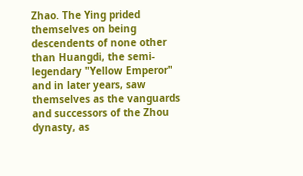Zhao. The Ying prided themselves on being descendents of none other than Huangdi, the semi-legendary "Yellow Emperor" and in later years, saw themselves as the vanguards and successors of the Zhou dynasty, as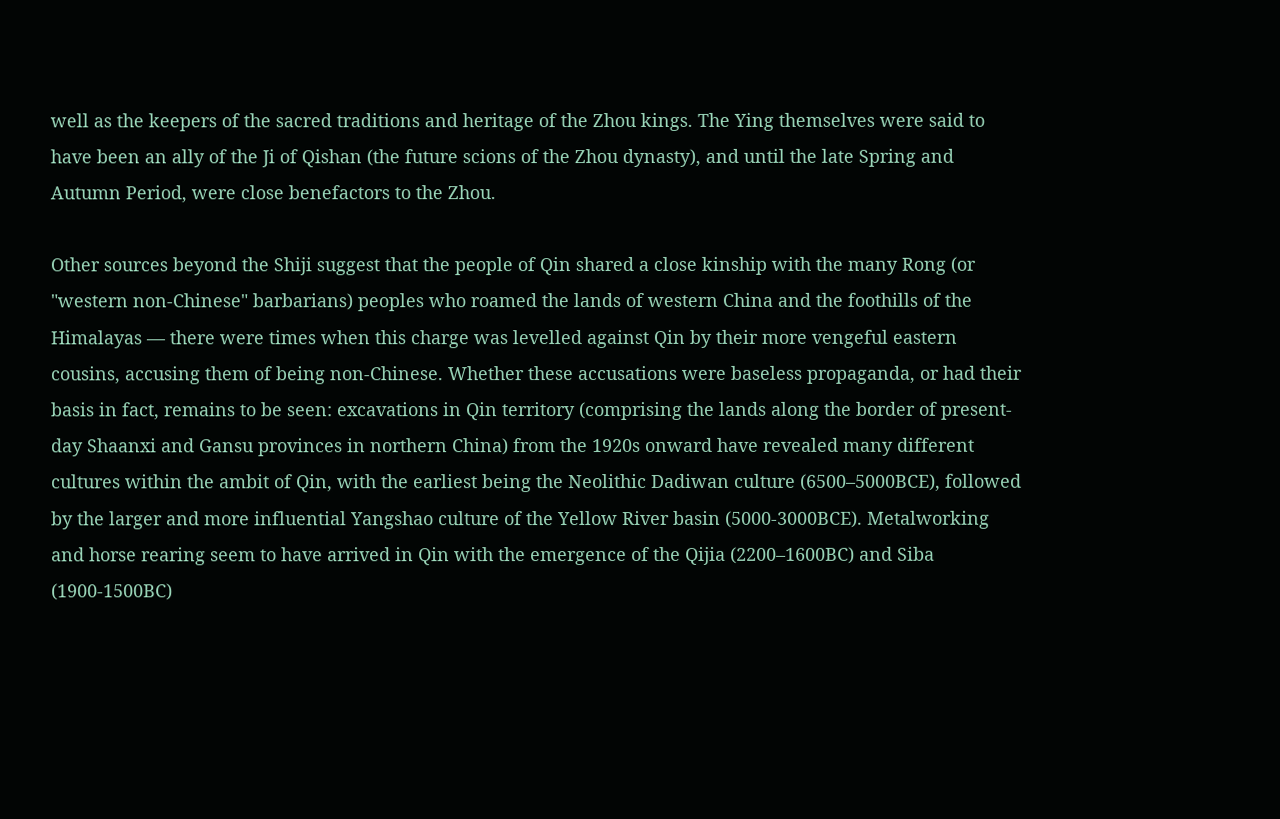well as the keepers of the sacred traditions and heritage of the Zhou kings. The Ying themselves were said to have been an ally of the Ji of Qishan (the future scions of the Zhou dynasty), and until the late Spring and Autumn Period, were close benefactors to the Zhou.

Other sources beyond the Shiji suggest that the people of Qin shared a close kinship with the many Rong (or "western non-Chinese" barbarians) peoples who roamed the lands of western China and the foothills of the Himalayas — there were times when this charge was levelled against Qin by their more vengeful eastern cousins, accusing them of being non-Chinese. Whether these accusations were baseless propaganda, or had their basis in fact, remains to be seen: excavations in Qin territory (comprising the lands along the border of present-day Shaanxi and Gansu provinces in northern China) from the 1920s onward have revealed many different cultures within the ambit of Qin, with the earliest being the Neolithic Dadiwan culture (6500–5000BCE), followed by the larger and more influential Yangshao culture of the Yellow River basin (5000-3000BCE). Metalworking and horse rearing seem to have arrived in Qin with the emergence of the Qijia (2200–1600BC) and Siba (1900-1500BC)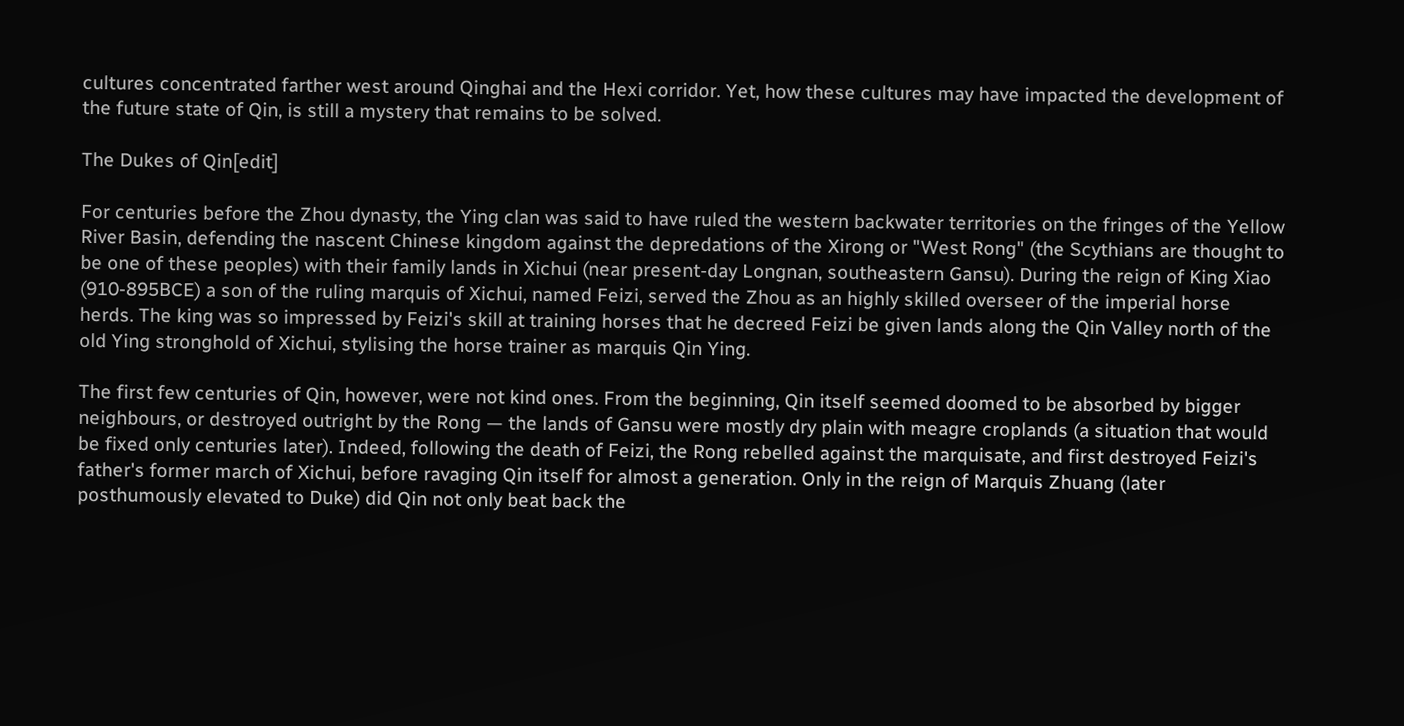cultures concentrated farther west around Qinghai and the Hexi corridor. Yet, how these cultures may have impacted the development of the future state of Qin, is still a mystery that remains to be solved.

The Dukes of Qin[edit]

For centuries before the Zhou dynasty, the Ying clan was said to have ruled the western backwater territories on the fringes of the Yellow River Basin, defending the nascent Chinese kingdom against the depredations of the Xirong or "West Rong" (the Scythians are thought to be one of these peoples) with their family lands in Xichui (near present-day Longnan, southeastern Gansu). During the reign of King Xiao (910-895BCE) a son of the ruling marquis of Xichui, named Feizi, served the Zhou as an highly skilled overseer of the imperial horse herds. The king was so impressed by Feizi's skill at training horses that he decreed Feizi be given lands along the Qin Valley north of the old Ying stronghold of Xichui, stylising the horse trainer as marquis Qin Ying.

The first few centuries of Qin, however, were not kind ones. From the beginning, Qin itself seemed doomed to be absorbed by bigger neighbours, or destroyed outright by the Rong — the lands of Gansu were mostly dry plain with meagre croplands (a situation that would be fixed only centuries later). Indeed, following the death of Feizi, the Rong rebelled against the marquisate, and first destroyed Feizi's father's former march of Xichui, before ravaging Qin itself for almost a generation. Only in the reign of Marquis Zhuang (later posthumously elevated to Duke) did Qin not only beat back the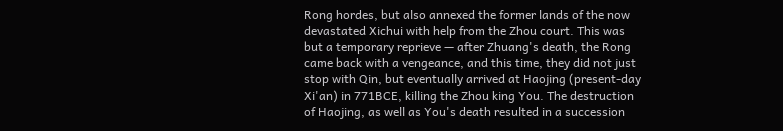Rong hordes, but also annexed the former lands of the now devastated Xichui with help from the Zhou court. This was but a temporary reprieve — after Zhuang's death, the Rong came back with a vengeance, and this time, they did not just stop with Qin, but eventually arrived at Haojing (present-day Xi'an) in 771BCE, killing the Zhou king You. The destruction of Haojing, as well as You's death resulted in a succession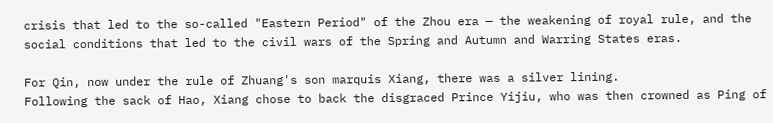crisis that led to the so-called "Eastern Period" of the Zhou era — the weakening of royal rule, and the social conditions that led to the civil wars of the Spring and Autumn and Warring States eras.

For Qin, now under the rule of Zhuang's son marquis Xiang, there was a silver lining.
Following the sack of Hao, Xiang chose to back the disgraced Prince Yijiu, who was then crowned as Ping of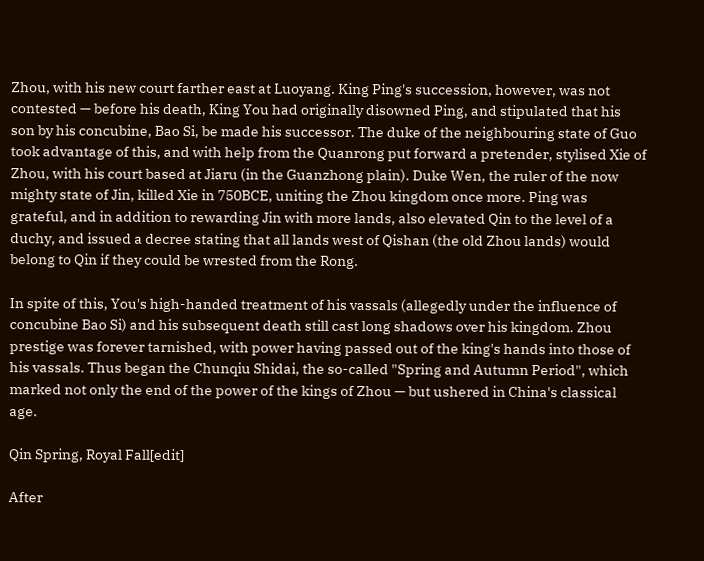Zhou, with his new court farther east at Luoyang. King Ping's succession, however, was not contested — before his death, King You had originally disowned Ping, and stipulated that his son by his concubine, Bao Si, be made his successor. The duke of the neighbouring state of Guo took advantage of this, and with help from the Quanrong put forward a pretender, stylised Xie of Zhou, with his court based at Jiaru (in the Guanzhong plain). Duke Wen, the ruler of the now mighty state of Jin, killed Xie in 750BCE, uniting the Zhou kingdom once more. Ping was grateful, and in addition to rewarding Jin with more lands, also elevated Qin to the level of a duchy, and issued a decree stating that all lands west of Qishan (the old Zhou lands) would belong to Qin if they could be wrested from the Rong.

In spite of this, You's high-handed treatment of his vassals (allegedly under the influence of concubine Bao Si) and his subsequent death still cast long shadows over his kingdom. Zhou prestige was forever tarnished, with power having passed out of the king's hands into those of his vassals. Thus began the Chunqiu Shidai, the so-called "Spring and Autumn Period", which marked not only the end of the power of the kings of Zhou — but ushered in China's classical age.

Qin Spring, Royal Fall[edit]

After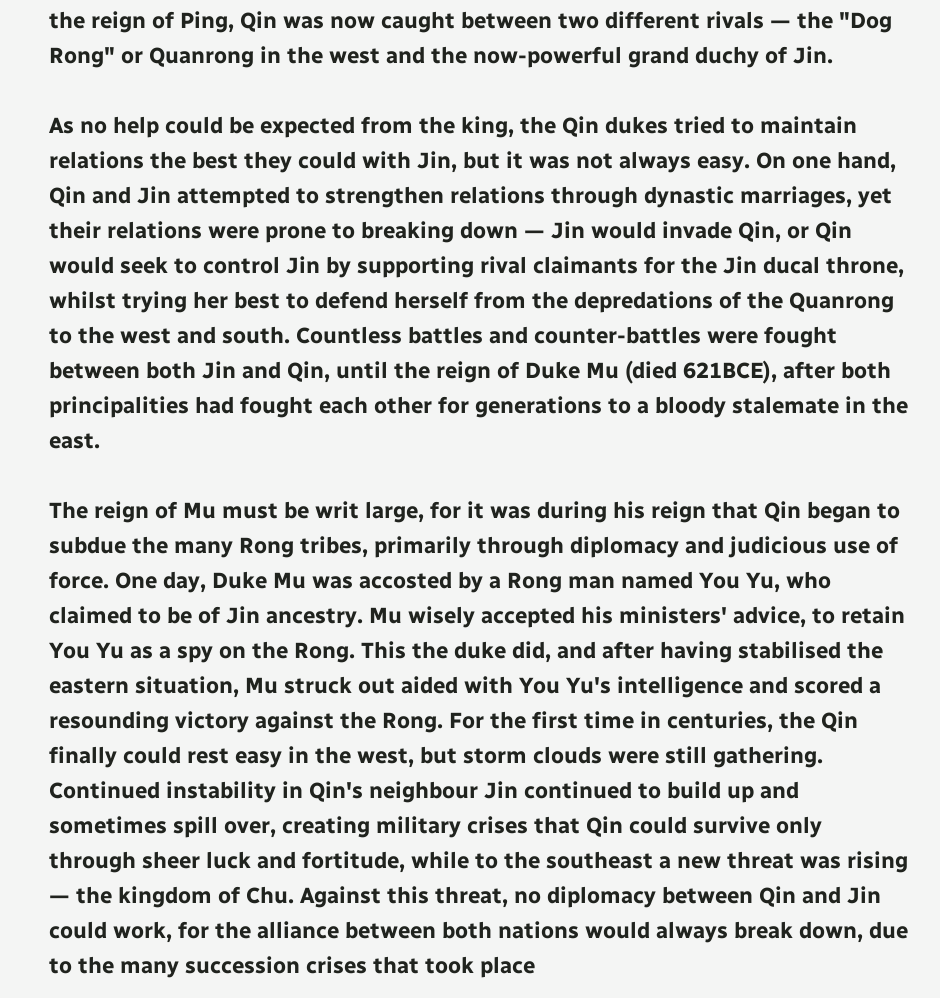the reign of Ping, Qin was now caught between two different rivals — the "Dog Rong" or Quanrong in the west and the now-powerful grand duchy of Jin.

As no help could be expected from the king, the Qin dukes tried to maintain relations the best they could with Jin, but it was not always easy. On one hand, Qin and Jin attempted to strengthen relations through dynastic marriages, yet their relations were prone to breaking down — Jin would invade Qin, or Qin would seek to control Jin by supporting rival claimants for the Jin ducal throne, whilst trying her best to defend herself from the depredations of the Quanrong to the west and south. Countless battles and counter-battles were fought between both Jin and Qin, until the reign of Duke Mu (died 621BCE), after both principalities had fought each other for generations to a bloody stalemate in the east.

The reign of Mu must be writ large, for it was during his reign that Qin began to subdue the many Rong tribes, primarily through diplomacy and judicious use of force. One day, Duke Mu was accosted by a Rong man named You Yu, who claimed to be of Jin ancestry. Mu wisely accepted his ministers' advice, to retain You Yu as a spy on the Rong. This the duke did, and after having stabilised the eastern situation, Mu struck out aided with You Yu's intelligence and scored a resounding victory against the Rong. For the first time in centuries, the Qin finally could rest easy in the west, but storm clouds were still gathering. Continued instability in Qin's neighbour Jin continued to build up and sometimes spill over, creating military crises that Qin could survive only through sheer luck and fortitude, while to the southeast a new threat was rising — the kingdom of Chu. Against this threat, no diplomacy between Qin and Jin could work, for the alliance between both nations would always break down, due to the many succession crises that took place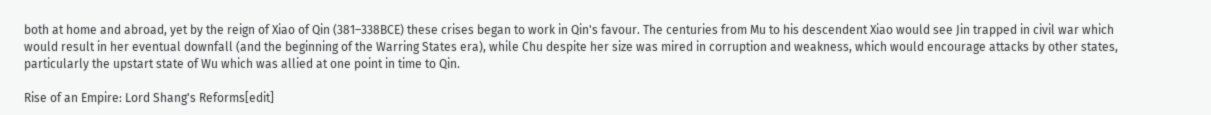both at home and abroad, yet by the reign of Xiao of Qin (381–338BCE) these crises began to work in Qin's favour. The centuries from Mu to his descendent Xiao would see Jin trapped in civil war which would result in her eventual downfall (and the beginning of the Warring States era), while Chu despite her size was mired in corruption and weakness, which would encourage attacks by other states, particularly the upstart state of Wu which was allied at one point in time to Qin.

Rise of an Empire: Lord Shang's Reforms[edit]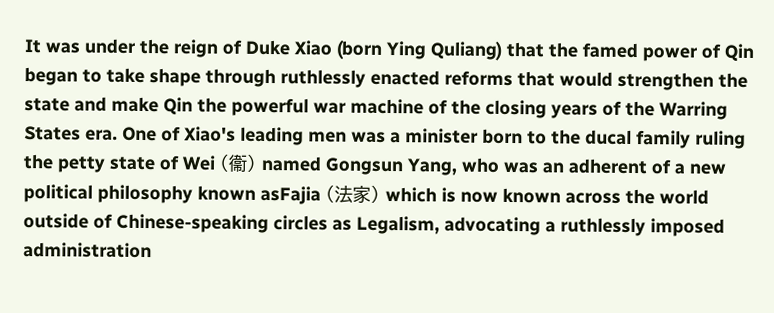It was under the reign of Duke Xiao (born Ying Quliang) that the famed power of Qin began to take shape through ruthlessly enacted reforms that would strengthen the state and make Qin the powerful war machine of the closing years of the Warring States era. One of Xiao's leading men was a minister born to the ducal family ruling the petty state of Wei (衞) named Gongsun Yang, who was an adherent of a new political philosophy known asFajia (法家) which is now known across the world outside of Chinese-speaking circles as Legalism, advocating a ruthlessly imposed administration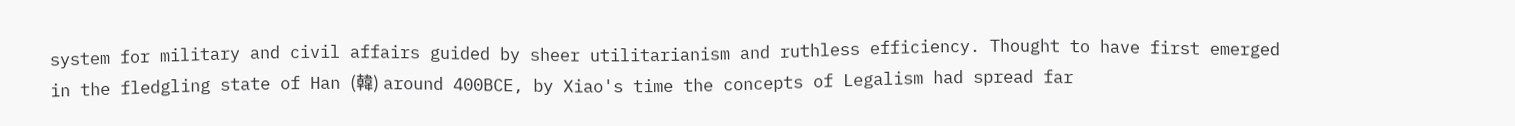system for military and civil affairs guided by sheer utilitarianism and ruthless efficiency. Thought to have first emerged in the fledgling state of Han (韓) around 400BCE, by Xiao's time the concepts of Legalism had spread far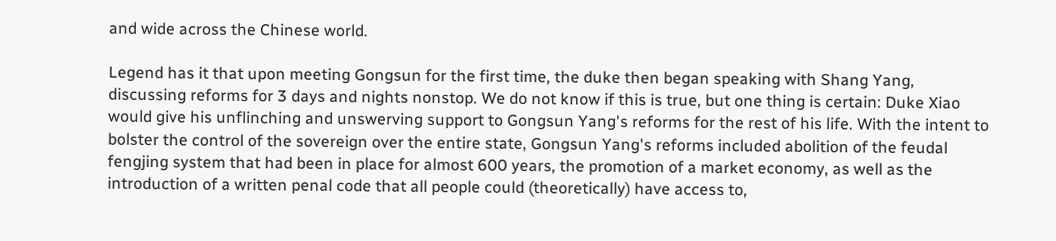and wide across the Chinese world.

Legend has it that upon meeting Gongsun for the first time, the duke then began speaking with Shang Yang, discussing reforms for 3 days and nights nonstop. We do not know if this is true, but one thing is certain: Duke Xiao would give his unflinching and unswerving support to Gongsun Yang's reforms for the rest of his life. With the intent to bolster the control of the sovereign over the entire state, Gongsun Yang's reforms included abolition of the feudal fengjing system that had been in place for almost 600 years, the promotion of a market economy, as well as the introduction of a written penal code that all people could (theoretically) have access to,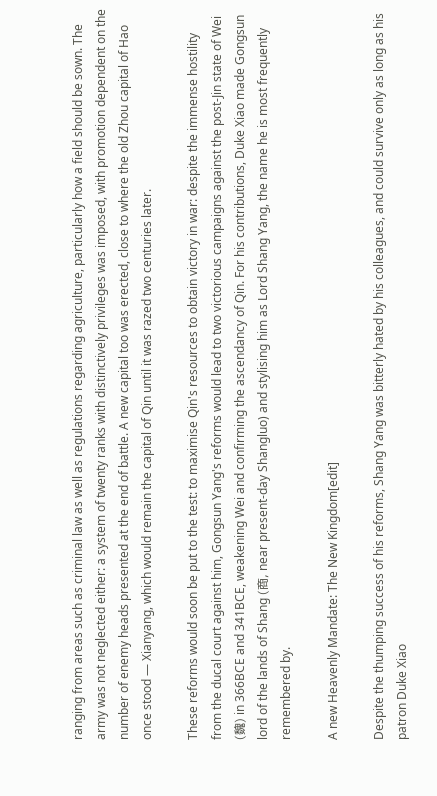ranging from areas such as criminal law as well as regulations regarding agriculture, particularly how a field should be sown. The army was not neglected either: a system of twenty ranks with distinctively privileges was imposed, with promotion dependent on the number of enemy heads presented at the end of battle. A new capital too was erected, close to where the old Zhou capital of Hao once stood — Xianyang, which would remain the capital of Qin until it was razed two centuries later.

These reforms would soon be put to the test: to maximise Qin's resources to obtain victory in war: despite the immense hostility from the ducal court against him, Gongsun Yang's reforms would lead to two victorious campaigns against the post-Jin state of Wei (魏) in 366BCE and 341BCE, weakening Wei and confirming the ascendancy of Qin. For his contributions, Duke Xiao made Gongsun lord of the lands of Shang (商, near present-day Shangluo) and stylising him as Lord Shang Yang, the name he is most frequently remembered by.

A new Heavenly Mandate: The New Kingdom[edit]

Despite the thumping success of his reforms, Shang Yang was bitterly hated by his colleagues, and could survive only as long as his patron Duke Xiao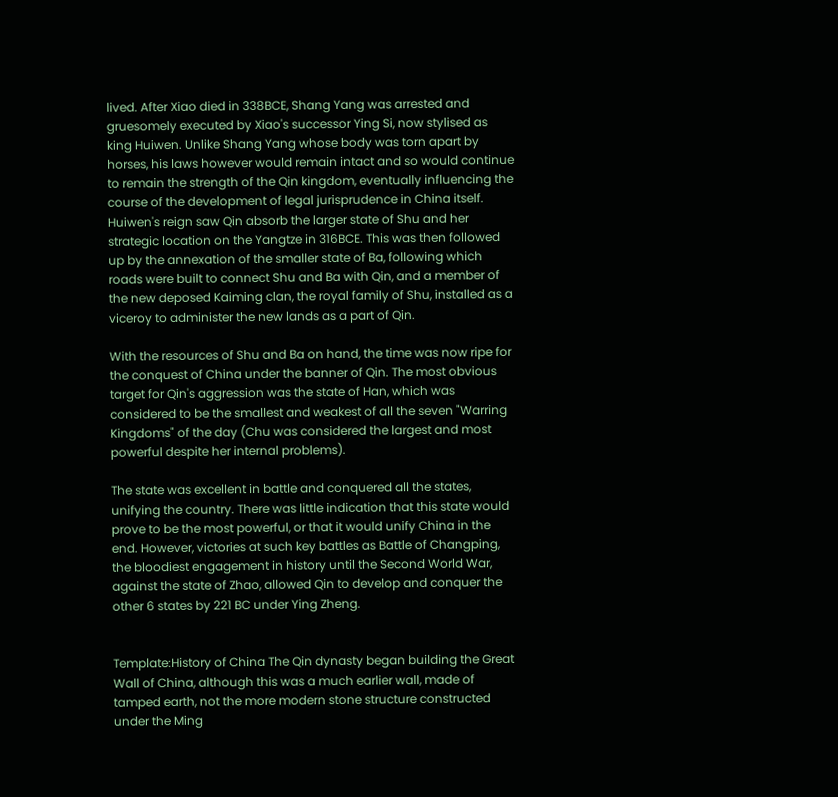lived. After Xiao died in 338BCE, Shang Yang was arrested and gruesomely executed by Xiao's successor Ying Si, now stylised as king Huiwen. Unlike Shang Yang whose body was torn apart by horses, his laws however would remain intact and so would continue to remain the strength of the Qin kingdom, eventually influencing the course of the development of legal jurisprudence in China itself. Huiwen's reign saw Qin absorb the larger state of Shu and her strategic location on the Yangtze in 316BCE. This was then followed up by the annexation of the smaller state of Ba, following which roads were built to connect Shu and Ba with Qin, and a member of the new deposed Kaiming clan, the royal family of Shu, installed as a viceroy to administer the new lands as a part of Qin.

With the resources of Shu and Ba on hand, the time was now ripe for the conquest of China under the banner of Qin. The most obvious target for Qin's aggression was the state of Han, which was considered to be the smallest and weakest of all the seven "Warring Kingdoms" of the day (Chu was considered the largest and most powerful despite her internal problems).

The state was excellent in battle and conquered all the states, unifying the country. There was little indication that this state would prove to be the most powerful, or that it would unify China in the end. However, victories at such key battles as Battle of Changping, the bloodiest engagement in history until the Second World War, against the state of Zhao, allowed Qin to develop and conquer the other 6 states by 221 BC under Ying Zheng.


Template:History of China The Qin dynasty began building the Great Wall of China, although this was a much earlier wall, made of tamped earth, not the more modern stone structure constructed under the Ming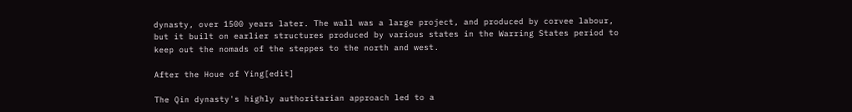dynasty, over 1500 years later. The wall was a large project, and produced by corvee labour, but it built on earlier structures produced by various states in the Warring States period to keep out the nomads of the steppes to the north and west.

After the Houe of Ying[edit]

The Qin dynasty's highly authoritarian approach led to a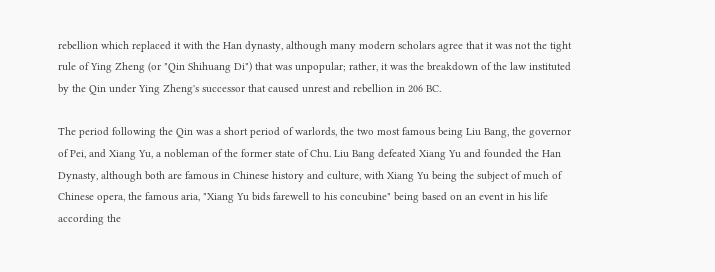rebellion which replaced it with the Han dynasty, although many modern scholars agree that it was not the tight rule of Ying Zheng (or "Qin Shihuang Di") that was unpopular; rather, it was the breakdown of the law instituted by the Qin under Ying Zheng's successor that caused unrest and rebellion in 206 BC.

The period following the Qin was a short period of warlords, the two most famous being Liu Bang, the governor of Pei, and Xiang Yu, a nobleman of the former state of Chu. Liu Bang defeated Xiang Yu and founded the Han Dynasty, although both are famous in Chinese history and culture, with Xiang Yu being the subject of much of Chinese opera, the famous aria, "Xiang Yu bids farewell to his concubine" being based on an event in his life according the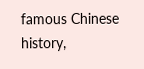famous Chinese history,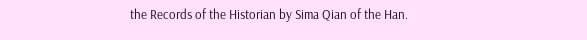the Records of the Historian by Sima Qian of the Han.